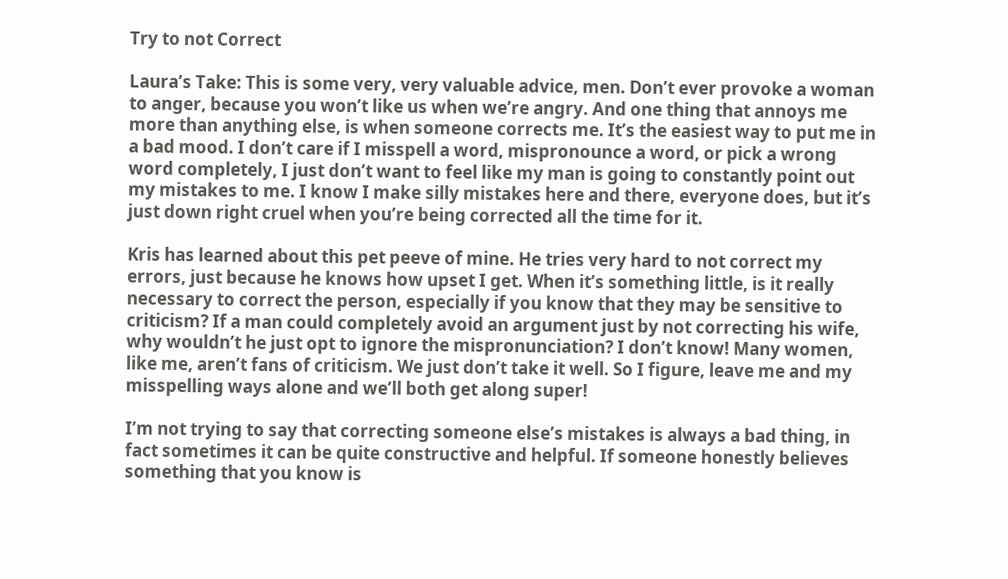Try to not Correct

Laura’s Take: This is some very, very valuable advice, men. Don’t ever provoke a woman to anger, because you won’t like us when we’re angry. And one thing that annoys me more than anything else, is when someone corrects me. It’s the easiest way to put me in a bad mood. I don’t care if I misspell a word, mispronounce a word, or pick a wrong word completely, I just don’t want to feel like my man is going to constantly point out my mistakes to me. I know I make silly mistakes here and there, everyone does, but it’s just down right cruel when you’re being corrected all the time for it.

Kris has learned about this pet peeve of mine. He tries very hard to not correct my errors, just because he knows how upset I get. When it’s something little, is it really necessary to correct the person, especially if you know that they may be sensitive to criticism? If a man could completely avoid an argument just by not correcting his wife, why wouldn’t he just opt to ignore the mispronunciation? I don’t know! Many women, like me, aren’t fans of criticism. We just don’t take it well. So I figure, leave me and my misspelling ways alone and we’ll both get along super!

I’m not trying to say that correcting someone else’s mistakes is always a bad thing, in fact sometimes it can be quite constructive and helpful. If someone honestly believes something that you know is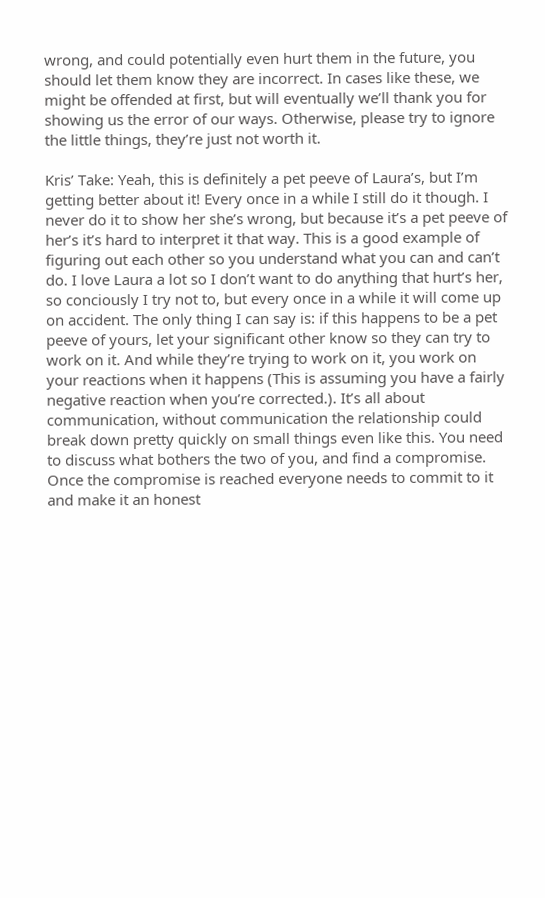wrong, and could potentially even hurt them in the future, you should let them know they are incorrect. In cases like these, we might be offended at first, but will eventually we’ll thank you for showing us the error of our ways. Otherwise, please try to ignore the little things, they’re just not worth it.

Kris’ Take: Yeah, this is definitely a pet peeve of Laura’s, but I’m getting better about it! Every once in a while I still do it though. I never do it to show her she’s wrong, but because it’s a pet peeve of her’s it’s hard to interpret it that way. This is a good example of figuring out each other so you understand what you can and can’t do. I love Laura a lot so I don’t want to do anything that hurt’s her, so conciously I try not to, but every once in a while it will come up on accident. The only thing I can say is: if this happens to be a pet peeve of yours, let your significant other know so they can try to work on it. And while they’re trying to work on it, you work on your reactions when it happens (This is assuming you have a fairly negative reaction when you’re corrected.). It’s all about communication, without communication the relationship could break down pretty quickly on small things even like this. You need to discuss what bothers the two of you, and find a compromise. Once the compromise is reached everyone needs to commit to it and make it an honest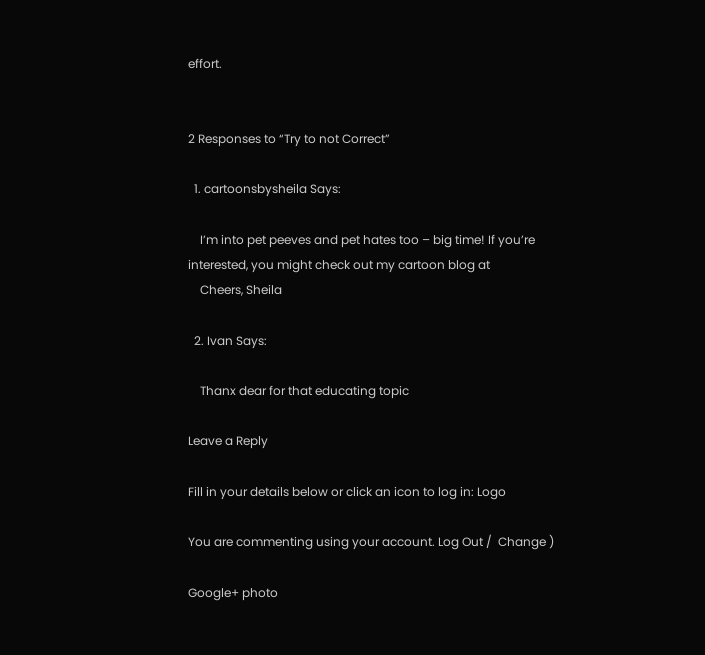effort.


2 Responses to “Try to not Correct”

  1. cartoonsbysheila Says:

    I’m into pet peeves and pet hates too – big time! If you’re interested, you might check out my cartoon blog at
    Cheers, Sheila

  2. Ivan Says:

    Thanx dear for that educating topic

Leave a Reply

Fill in your details below or click an icon to log in: Logo

You are commenting using your account. Log Out /  Change )

Google+ photo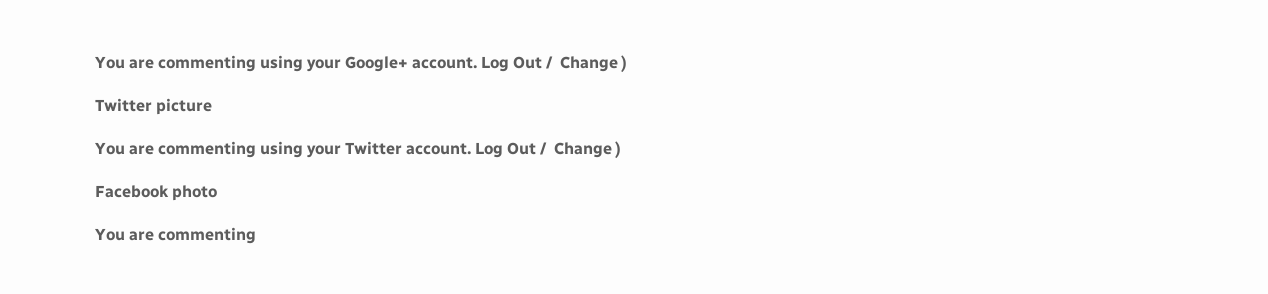You are commenting using your Google+ account. Log Out /  Change )

Twitter picture

You are commenting using your Twitter account. Log Out /  Change )

Facebook photo

You are commenting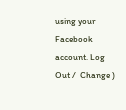using your Facebook account. Log Out /  Change )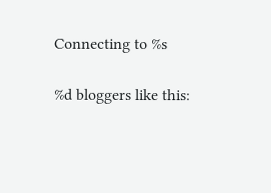Connecting to %s

%d bloggers like this: